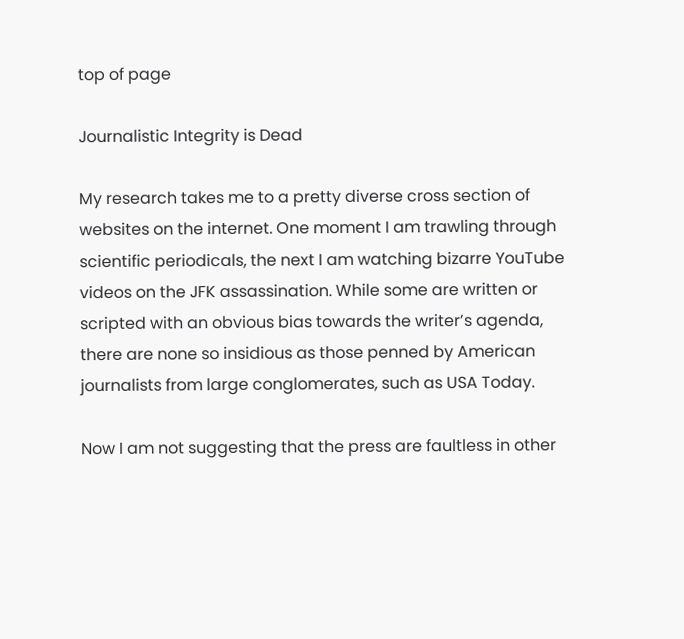top of page

Journalistic Integrity is Dead

My research takes me to a pretty diverse cross section of websites on the internet. One moment I am trawling through scientific periodicals, the next I am watching bizarre YouTube videos on the JFK assassination. While some are written or scripted with an obvious bias towards the writer’s agenda, there are none so insidious as those penned by American journalists from large conglomerates, such as USA Today.

Now I am not suggesting that the press are faultless in other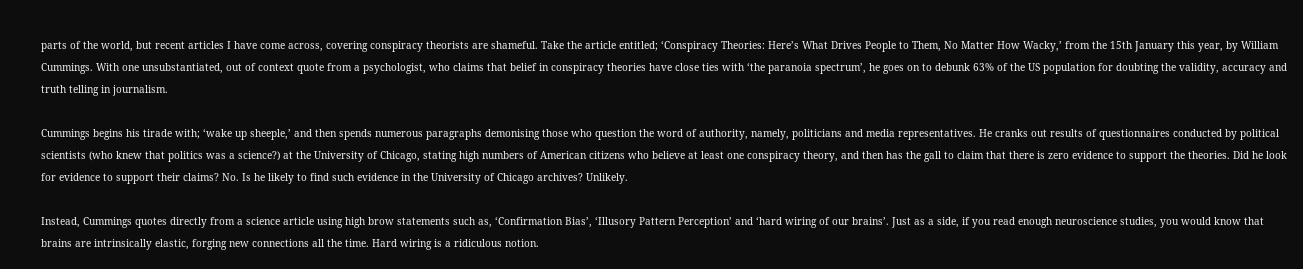parts of the world, but recent articles I have come across, covering conspiracy theorists are shameful. Take the article entitled; ‘Conspiracy Theories: Here’s What Drives People to Them, No Matter How Wacky,’ from the 15th January this year, by William Cummings. With one unsubstantiated, out of context quote from a psychologist, who claims that belief in conspiracy theories have close ties with ‘the paranoia spectrum’, he goes on to debunk 63% of the US population for doubting the validity, accuracy and truth telling in journalism.

Cummings begins his tirade with; ‘wake up sheeple,’ and then spends numerous paragraphs demonising those who question the word of authority, namely, politicians and media representatives. He cranks out results of questionnaires conducted by political scientists (who knew that politics was a science?) at the University of Chicago, stating high numbers of American citizens who believe at least one conspiracy theory, and then has the gall to claim that there is zero evidence to support the theories. Did he look for evidence to support their claims? No. Is he likely to find such evidence in the University of Chicago archives? Unlikely.

Instead, Cummings quotes directly from a science article using high brow statements such as, ‘Confirmation Bias’, ‘Illusory Pattern Perception’ and ‘hard wiring of our brains’. Just as a side, if you read enough neuroscience studies, you would know that brains are intrinsically elastic, forging new connections all the time. Hard wiring is a ridiculous notion.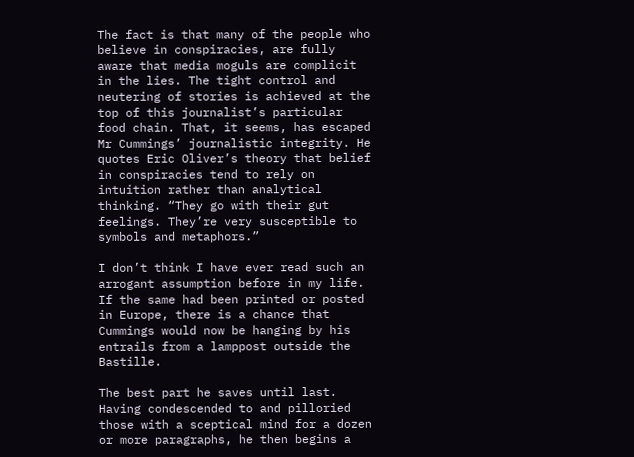The fact is that many of the people who believe in conspiracies, are fully aware that media moguls are complicit in the lies. The tight control and neutering of stories is achieved at the top of this journalist’s particular food chain. That, it seems, has escaped Mr Cummings’ journalistic integrity. He quotes Eric Oliver’s theory that belief in conspiracies tend to rely on intuition rather than analytical thinking. “They go with their gut feelings. They’re very susceptible to symbols and metaphors.”

I don’t think I have ever read such an arrogant assumption before in my life. If the same had been printed or posted in Europe, there is a chance that Cummings would now be hanging by his entrails from a lamppost outside the Bastille.

The best part he saves until last. Having condescended to and pilloried those with a sceptical mind for a dozen or more paragraphs, he then begins a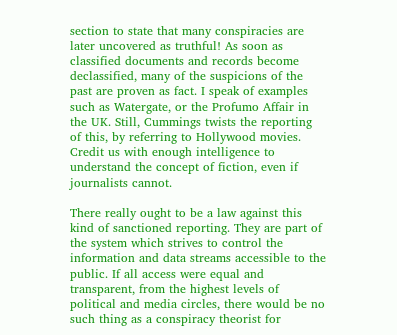section to state that many conspiracies are later uncovered as truthful! As soon as classified documents and records become declassified, many of the suspicions of the past are proven as fact. I speak of examples such as Watergate, or the Profumo Affair in the UK. Still, Cummings twists the reporting of this, by referring to Hollywood movies. Credit us with enough intelligence to understand the concept of fiction, even if journalists cannot.

There really ought to be a law against this kind of sanctioned reporting. They are part of the system which strives to control the information and data streams accessible to the public. If all access were equal and transparent, from the highest levels of political and media circles, there would be no such thing as a conspiracy theorist for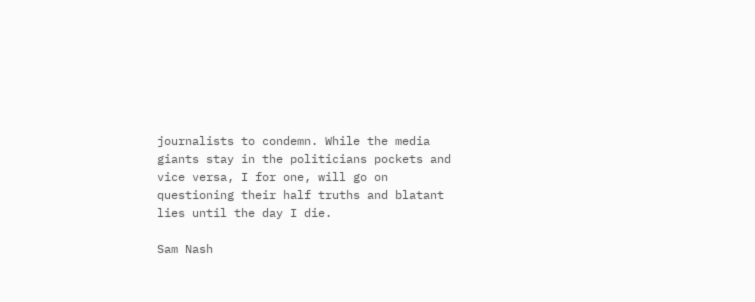journalists to condemn. While the media giants stay in the politicians pockets and vice versa, I for one, will go on questioning their half truths and blatant lies until the day I die.

Sam Nash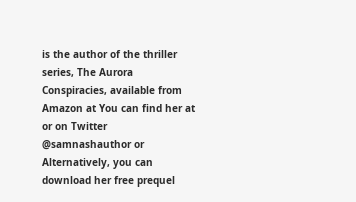is the author of the thriller series, The Aurora Conspiracies, available from Amazon at You can find her at or on Twitter @samnashauthor or Alternatively, you can download her free prequel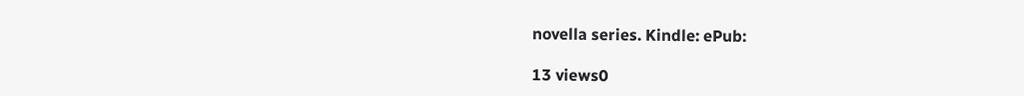novella series. Kindle: ePub:

13 views0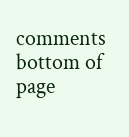comments
bottom of page